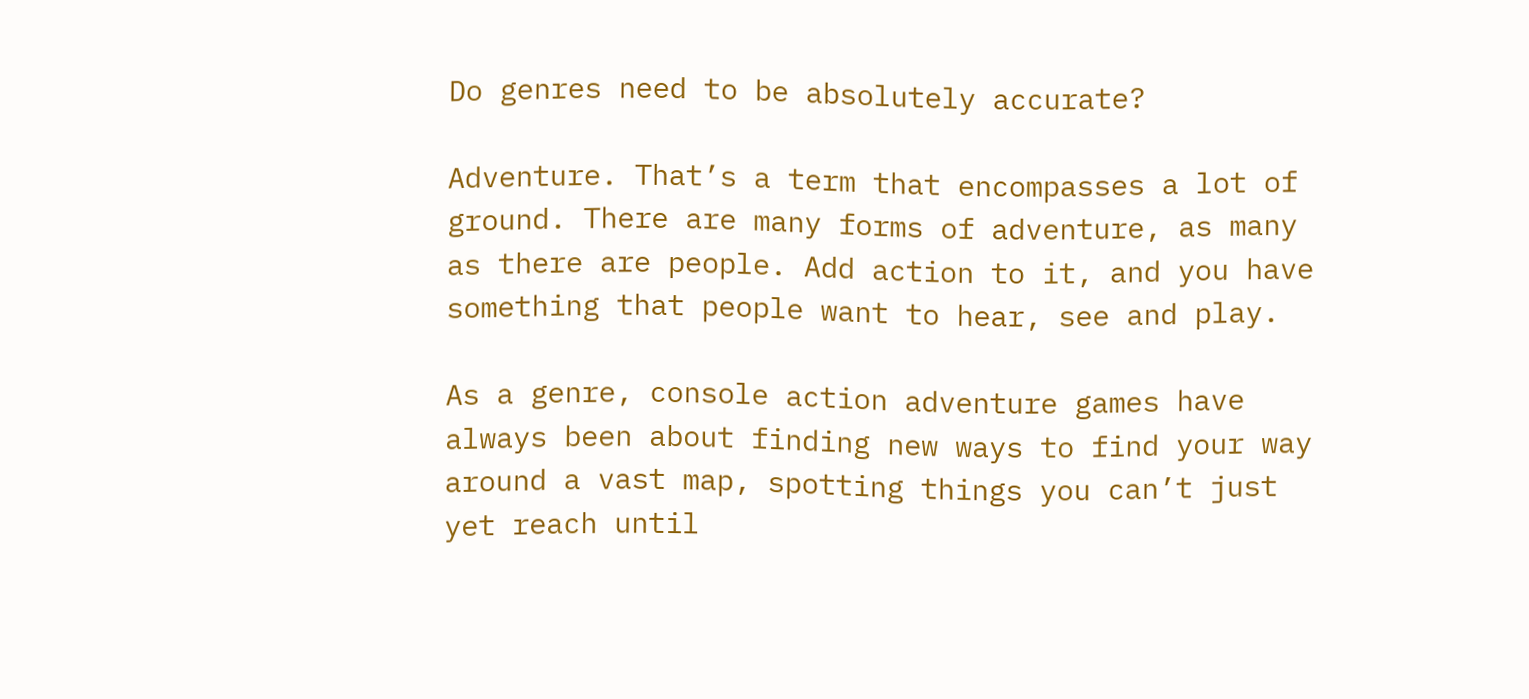Do genres need to be absolutely accurate?

Adventure. That’s a term that encompasses a lot of ground. There are many forms of adventure, as many as there are people. Add action to it, and you have something that people want to hear, see and play.

As a genre, console action adventure games have always been about finding new ways to find your way around a vast map, spotting things you can’t just yet reach until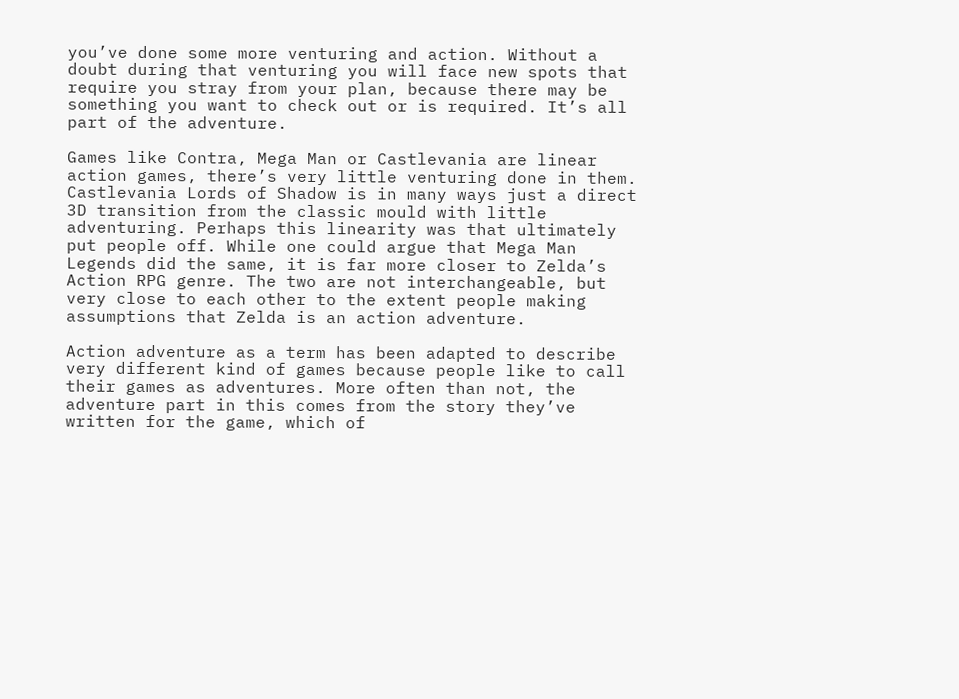you’ve done some more venturing and action. Without a doubt during that venturing you will face new spots that require you stray from your plan, because there may be something you want to check out or is required. It’s all part of the adventure.

Games like Contra, Mega Man or Castlevania are linear action games, there’s very little venturing done in them. Castlevania Lords of Shadow is in many ways just a direct 3D transition from the classic mould with little adventuring. Perhaps this linearity was that ultimately put people off. While one could argue that Mega Man Legends did the same, it is far more closer to Zelda’s Action RPG genre. The two are not interchangeable, but very close to each other to the extent people making assumptions that Zelda is an action adventure.

Action adventure as a term has been adapted to describe very different kind of games because people like to call their games as adventures. More often than not, the adventure part in this comes from the story they’ve written for the game, which of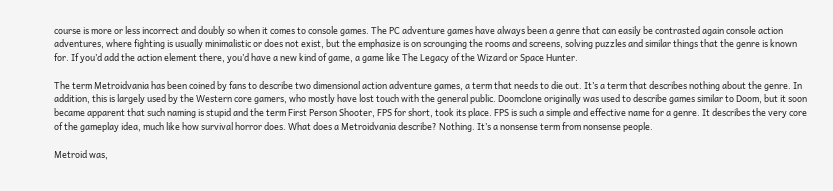course is more or less incorrect and doubly so when it comes to console games. The PC adventure games have always been a genre that can easily be contrasted again console action adventures, where fighting is usually minimalistic or does not exist, but the emphasize is on scrounging the rooms and screens, solving puzzles and similar things that the genre is known for. If you’d add the action element there, you’d have a new kind of game, a game like The Legacy of the Wizard or Space Hunter.

The term Metroidvania has been coined by fans to describe two dimensional action adventure games, a term that needs to die out. It’s a term that describes nothing about the genre. In addition, this is largely used by the Western core gamers, who mostly have lost touch with the general public. Doomclone originally was used to describe games similar to Doom, but it soon became apparent that such naming is stupid and the term First Person Shooter, FPS for short, took its place. FPS is such a simple and effective name for a genre. It describes the very core of the gameplay idea, much like how survival horror does. What does a Metroidvania describe? Nothing. It’s a nonsense term from nonsense people.

Metroid was,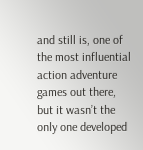and still is, one of the most influential action adventure games out there, but it wasn’t the only one developed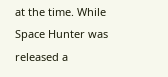at the time. While Space Hunter was released a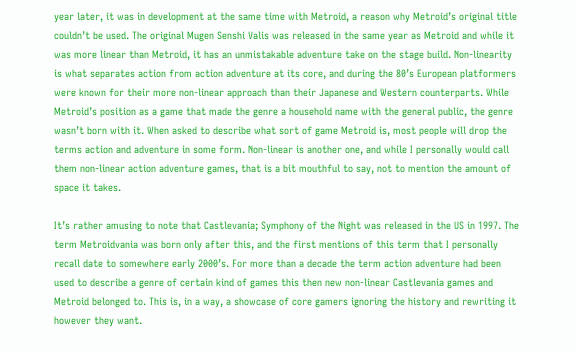year later, it was in development at the same time with Metroid, a reason why Metroid’s original title couldn’t be used. The original Mugen Senshi Valis was released in the same year as Metroid and while it was more linear than Metroid, it has an unmistakable adventure take on the stage build. Non-linearity is what separates action from action adventure at its core, and during the 80’s European platformers were known for their more non-linear approach than their Japanese and Western counterparts. While Metroid’s position as a game that made the genre a household name with the general public, the genre wasn’t born with it. When asked to describe what sort of game Metroid is, most people will drop the terms action and adventure in some form. Non-linear is another one, and while I personally would call them non-linear action adventure games, that is a bit mouthful to say, not to mention the amount of space it takes.

It’s rather amusing to note that Castlevania; Symphony of the Night was released in the US in 1997. The term Metroidvania was born only after this, and the first mentions of this term that I personally recall date to somewhere early 2000’s. For more than a decade the term action adventure had been used to describe a genre of certain kind of games this then new non-linear Castlevania games and Metroid belonged to. This is, in a way, a showcase of core gamers ignoring the history and rewriting it however they want.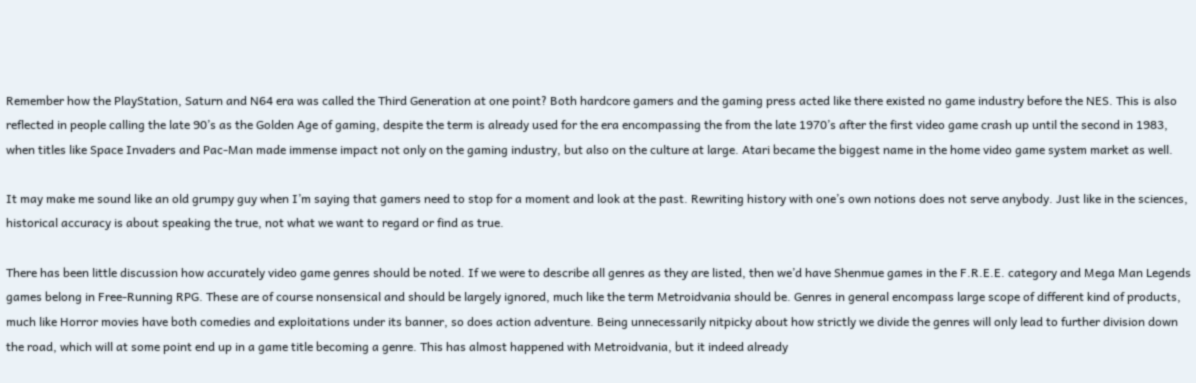Remember how the PlayStation, Saturn and N64 era was called the Third Generation at one point? Both hardcore gamers and the gaming press acted like there existed no game industry before the NES. This is also reflected in people calling the late 90’s as the Golden Age of gaming, despite the term is already used for the era encompassing the from the late 1970’s after the first video game crash up until the second in 1983, when titles like Space Invaders and Pac-Man made immense impact not only on the gaming industry, but also on the culture at large. Atari became the biggest name in the home video game system market as well.

It may make me sound like an old grumpy guy when I’m saying that gamers need to stop for a moment and look at the past. Rewriting history with one’s own notions does not serve anybody. Just like in the sciences, historical accuracy is about speaking the true, not what we want to regard or find as true.

There has been little discussion how accurately video game genres should be noted. If we were to describe all genres as they are listed, then we’d have Shenmue games in the F.R.E.E. category and Mega Man Legends games belong in Free-Running RPG. These are of course nonsensical and should be largely ignored, much like the term Metroidvania should be. Genres in general encompass large scope of different kind of products, much like Horror movies have both comedies and exploitations under its banner, so does action adventure. Being unnecessarily nitpicky about how strictly we divide the genres will only lead to further division down the road, which will at some point end up in a game title becoming a genre. This has almost happened with Metroidvania, but it indeed already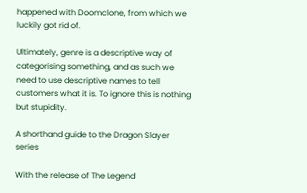happened with Doomclone, from which we luckily got rid of.

Ultimately, genre is a descriptive way of categorising something, and as such we need to use descriptive names to tell customers what it is. To ignore this is nothing but stupidity.

A shorthand guide to the Dragon Slayer series

With the release of The Legend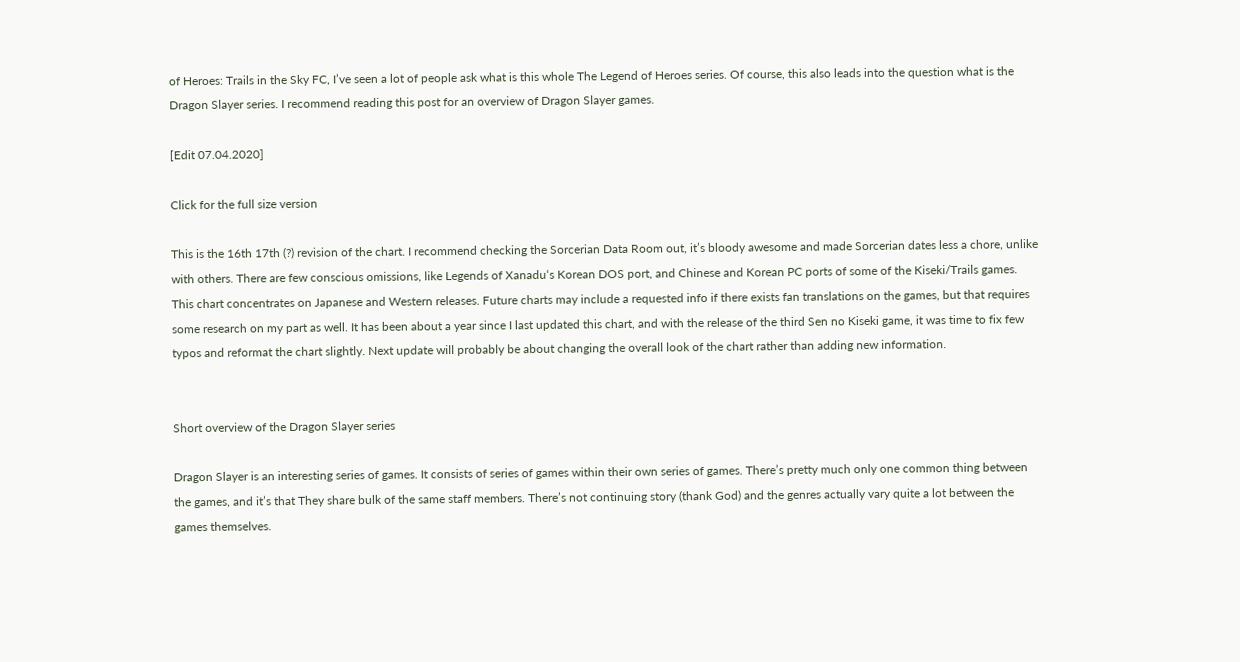of Heroes: Trails in the Sky FC, I’ve seen a lot of people ask what is this whole The Legend of Heroes series. Of course, this also leads into the question what is the Dragon Slayer series. I recommend reading this post for an overview of Dragon Slayer games.

[Edit 07.04.2020]

Click for the full size version

This is the 16th 17th (?) revision of the chart. I recommend checking the Sorcerian Data Room out, it’s bloody awesome and made Sorcerian dates less a chore, unlike with others. There are few conscious omissions, like Legends of Xanadu‘s Korean DOS port, and Chinese and Korean PC ports of some of the Kiseki/Trails games. This chart concentrates on Japanese and Western releases. Future charts may include a requested info if there exists fan translations on the games, but that requires some research on my part as well. It has been about a year since I last updated this chart, and with the release of the third Sen no Kiseki game, it was time to fix few typos and reformat the chart slightly. Next update will probably be about changing the overall look of the chart rather than adding new information.


Short overview of the Dragon Slayer series

Dragon Slayer is an interesting series of games. It consists of series of games within their own series of games. There’s pretty much only one common thing between the games, and it’s that They share bulk of the same staff members. There’s not continuing story (thank God) and the genres actually vary quite a lot between the games themselves.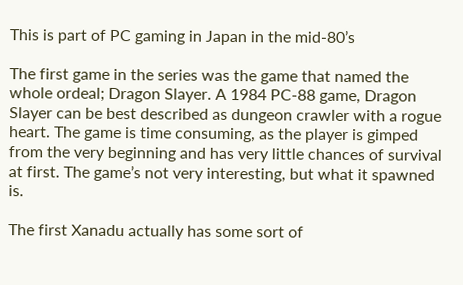This is part of PC gaming in Japan in the mid-80’s

The first game in the series was the game that named the whole ordeal; Dragon Slayer. A 1984 PC-88 game, Dragon Slayer can be best described as dungeon crawler with a rogue heart. The game is time consuming, as the player is gimped from the very beginning and has very little chances of survival at first. The game’s not very interesting, but what it spawned is.

The first Xanadu actually has some sort of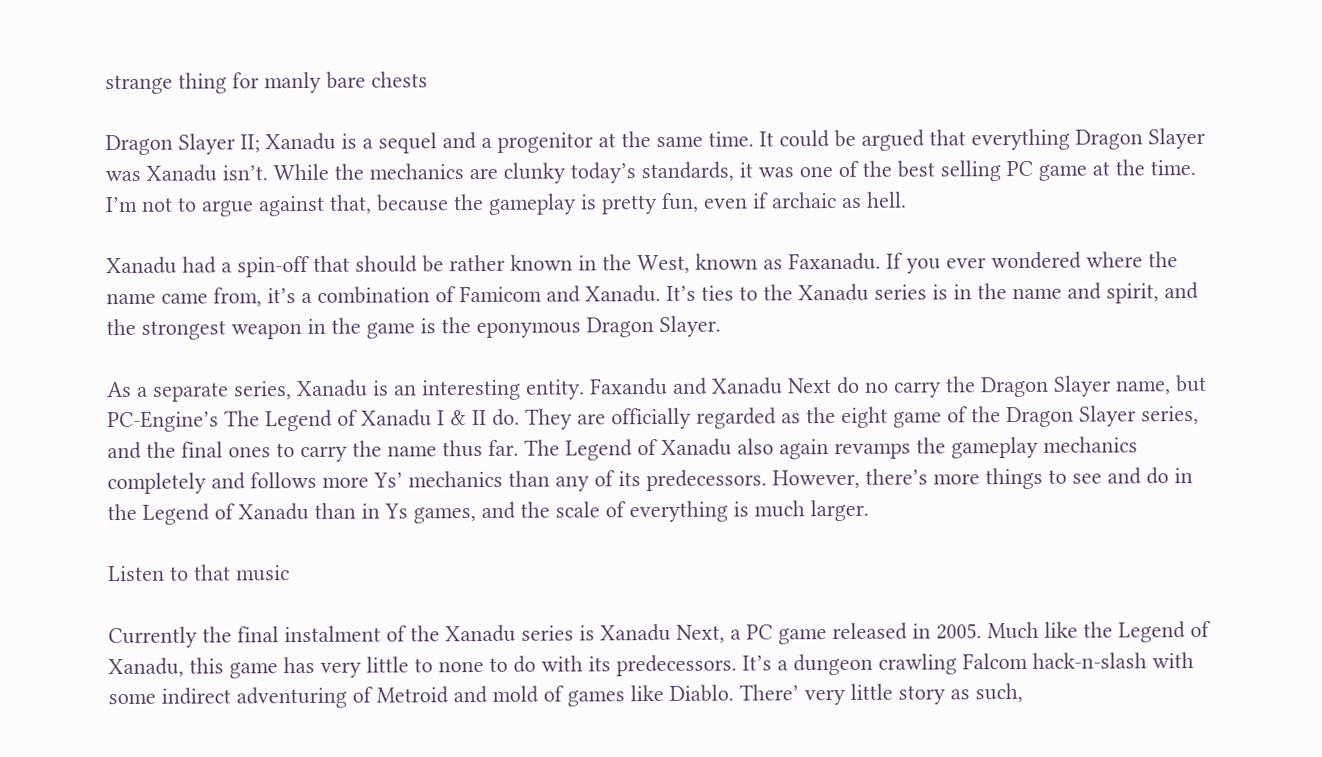strange thing for manly bare chests

Dragon Slayer II; Xanadu is a sequel and a progenitor at the same time. It could be argued that everything Dragon Slayer was Xanadu isn’t. While the mechanics are clunky today’s standards, it was one of the best selling PC game at the time. I’m not to argue against that, because the gameplay is pretty fun, even if archaic as hell.

Xanadu had a spin-off that should be rather known in the West, known as Faxanadu. If you ever wondered where the name came from, it’s a combination of Famicom and Xanadu. It’s ties to the Xanadu series is in the name and spirit, and the strongest weapon in the game is the eponymous Dragon Slayer.

As a separate series, Xanadu is an interesting entity. Faxandu and Xanadu Next do no carry the Dragon Slayer name, but PC-Engine’s The Legend of Xanadu I & II do. They are officially regarded as the eight game of the Dragon Slayer series, and the final ones to carry the name thus far. The Legend of Xanadu also again revamps the gameplay mechanics completely and follows more Ys’ mechanics than any of its predecessors. However, there’s more things to see and do in the Legend of Xanadu than in Ys games, and the scale of everything is much larger.

Listen to that music

Currently the final instalment of the Xanadu series is Xanadu Next, a PC game released in 2005. Much like the Legend of Xanadu, this game has very little to none to do with its predecessors. It’s a dungeon crawling Falcom hack-n-slash with some indirect adventuring of Metroid and mold of games like Diablo. There’ very little story as such,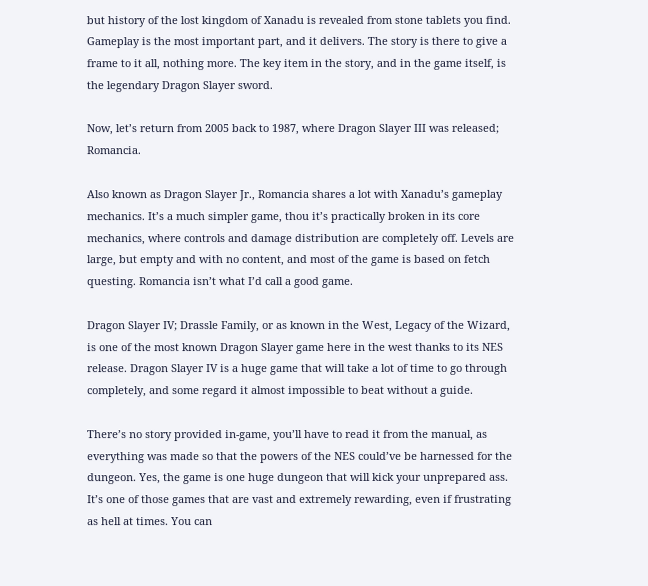but history of the lost kingdom of Xanadu is revealed from stone tablets you find. Gameplay is the most important part, and it delivers. The story is there to give a frame to it all, nothing more. The key item in the story, and in the game itself, is the legendary Dragon Slayer sword.

Now, let’s return from 2005 back to 1987, where Dragon Slayer III was released; Romancia.

Also known as Dragon Slayer Jr., Romancia shares a lot with Xanadu’s gameplay mechanics. It’s a much simpler game, thou it’s practically broken in its core mechanics, where controls and damage distribution are completely off. Levels are large, but empty and with no content, and most of the game is based on fetch questing. Romancia isn’t what I’d call a good game.

Dragon Slayer IV; Drassle Family, or as known in the West, Legacy of the Wizard, is one of the most known Dragon Slayer game here in the west thanks to its NES release. Dragon Slayer IV is a huge game that will take a lot of time to go through completely, and some regard it almost impossible to beat without a guide.

There’s no story provided in-game, you’ll have to read it from the manual, as everything was made so that the powers of the NES could’ve be harnessed for the dungeon. Yes, the game is one huge dungeon that will kick your unprepared ass. It’s one of those games that are vast and extremely rewarding, even if frustrating as hell at times. You can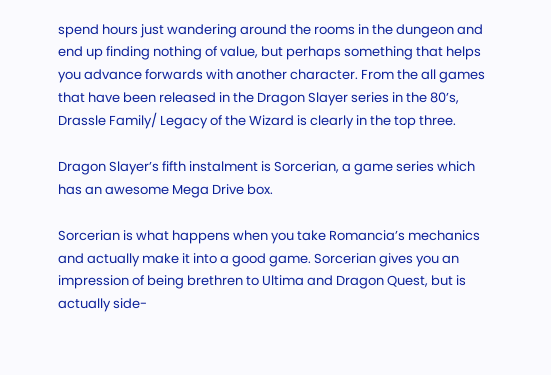spend hours just wandering around the rooms in the dungeon and end up finding nothing of value, but perhaps something that helps you advance forwards with another character. From the all games that have been released in the Dragon Slayer series in the 80’s, Drassle Family/ Legacy of the Wizard is clearly in the top three.

Dragon Slayer’s fifth instalment is Sorcerian, a game series which has an awesome Mega Drive box.

Sorcerian is what happens when you take Romancia’s mechanics and actually make it into a good game. Sorcerian gives you an impression of being brethren to Ultima and Dragon Quest, but is actually side-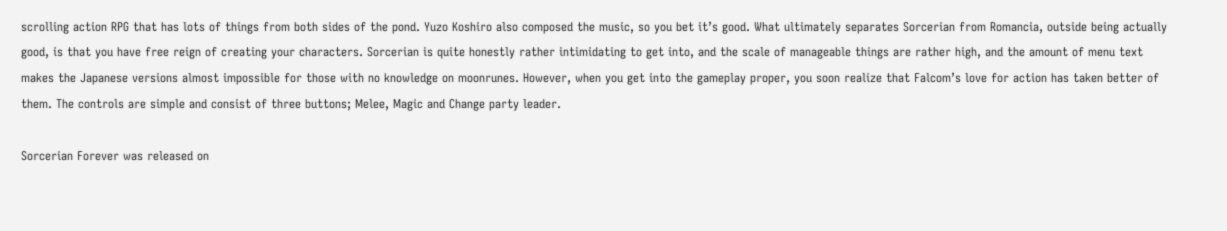scrolling action RPG that has lots of things from both sides of the pond. Yuzo Koshiro also composed the music, so you bet it’s good. What ultimately separates Sorcerian from Romancia, outside being actually good, is that you have free reign of creating your characters. Sorcerian is quite honestly rather intimidating to get into, and the scale of manageable things are rather high, and the amount of menu text makes the Japanese versions almost impossible for those with no knowledge on moonrunes. However, when you get into the gameplay proper, you soon realize that Falcom’s love for action has taken better of them. The controls are simple and consist of three buttons; Melee, Magic and Change party leader.

Sorcerian Forever was released on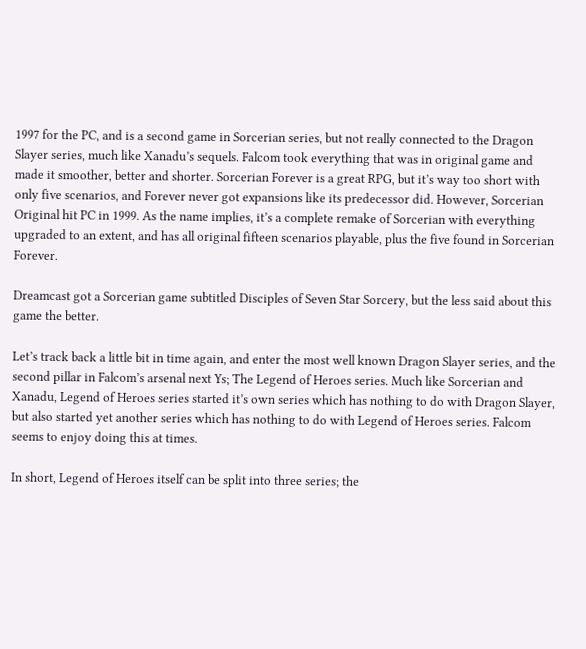1997 for the PC, and is a second game in Sorcerian series, but not really connected to the Dragon Slayer series, much like Xanadu’s sequels. Falcom took everything that was in original game and made it smoother, better and shorter. Sorcerian Forever is a great RPG, but it’s way too short with only five scenarios, and Forever never got expansions like its predecessor did. However, Sorcerian Original hit PC in 1999. As the name implies, it’s a complete remake of Sorcerian with everything upgraded to an extent, and has all original fifteen scenarios playable, plus the five found in Sorcerian Forever.

Dreamcast got a Sorcerian game subtitled Disciples of Seven Star Sorcery, but the less said about this game the better.

Let’s track back a little bit in time again, and enter the most well known Dragon Slayer series, and the second pillar in Falcom’s arsenal next Ys; The Legend of Heroes series. Much like Sorcerian and Xanadu, Legend of Heroes series started it’s own series which has nothing to do with Dragon Slayer, but also started yet another series which has nothing to do with Legend of Heroes series. Falcom seems to enjoy doing this at times.

In short, Legend of Heroes itself can be split into three series; the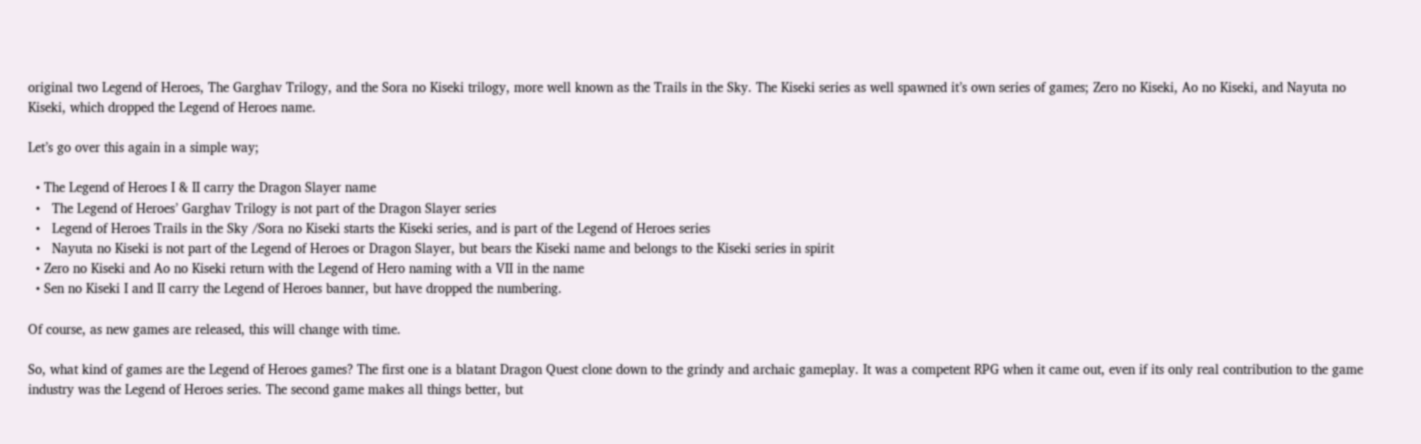original two Legend of Heroes, The Garghav Trilogy, and the Sora no Kiseki trilogy, more well known as the Trails in the Sky. The Kiseki series as well spawned it’s own series of games; Zero no Kiseki, Ao no Kiseki, and Nayuta no Kiseki, which dropped the Legend of Heroes name.

Let’s go over this again in a simple way;

  • The Legend of Heroes I & II carry the Dragon Slayer name
  •   The Legend of Heroes’ Garghav Trilogy is not part of the Dragon Slayer series
  •   Legend of Heroes Trails in the Sky /Sora no Kiseki starts the Kiseki series, and is part of the Legend of Heroes series
  •   Nayuta no Kiseki is not part of the Legend of Heroes or Dragon Slayer, but bears the Kiseki name and belongs to the Kiseki series in spirit
  • Zero no Kiseki and Ao no Kiseki return with the Legend of Hero naming with a VII in the name
  • Sen no Kiseki I and II carry the Legend of Heroes banner, but have dropped the numbering.

Of course, as new games are released, this will change with time.

So, what kind of games are the Legend of Heroes games? The first one is a blatant Dragon Quest clone down to the grindy and archaic gameplay. It was a competent RPG when it came out, even if its only real contribution to the game industry was the Legend of Heroes series. The second game makes all things better, but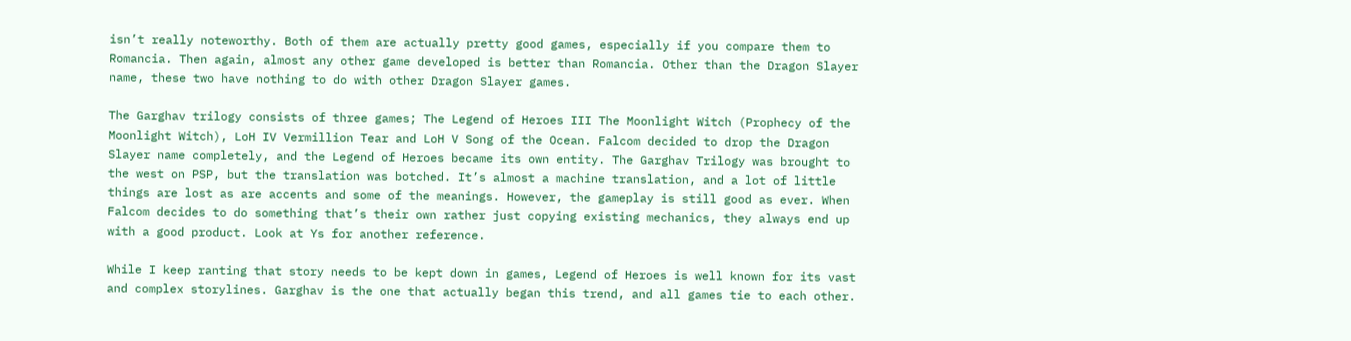isn’t really noteworthy. Both of them are actually pretty good games, especially if you compare them to Romancia. Then again, almost any other game developed is better than Romancia. Other than the Dragon Slayer name, these two have nothing to do with other Dragon Slayer games.

The Garghav trilogy consists of three games; The Legend of Heroes III The Moonlight Witch (Prophecy of the Moonlight Witch), LoH IV Vermillion Tear and LoH V Song of the Ocean. Falcom decided to drop the Dragon Slayer name completely, and the Legend of Heroes became its own entity. The Garghav Trilogy was brought to the west on PSP, but the translation was botched. It’s almost a machine translation, and a lot of little things are lost as are accents and some of the meanings. However, the gameplay is still good as ever. When Falcom decides to do something that’s their own rather just copying existing mechanics, they always end up with a good product. Look at Ys for another reference.

While I keep ranting that story needs to be kept down in games, Legend of Heroes is well known for its vast and complex storylines. Garghav is the one that actually began this trend, and all games tie to each other.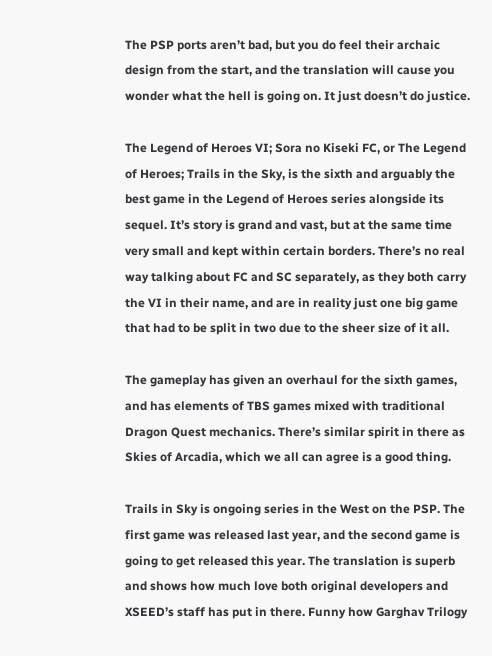The PSP ports aren’t bad, but you do feel their archaic design from the start, and the translation will cause you wonder what the hell is going on. It just doesn’t do justice.

The Legend of Heroes VI; Sora no Kiseki FC, or The Legend of Heroes; Trails in the Sky, is the sixth and arguably the best game in the Legend of Heroes series alongside its sequel. It’s story is grand and vast, but at the same time very small and kept within certain borders. There’s no real way talking about FC and SC separately, as they both carry the VI in their name, and are in reality just one big game that had to be split in two due to the sheer size of it all.

The gameplay has given an overhaul for the sixth games, and has elements of TBS games mixed with traditional Dragon Quest mechanics. There’s similar spirit in there as Skies of Arcadia, which we all can agree is a good thing.

Trails in Sky is ongoing series in the West on the PSP. The first game was released last year, and the second game is going to get released this year. The translation is superb and shows how much love both original developers and XSEED’s staff has put in there. Funny how Garghav Trilogy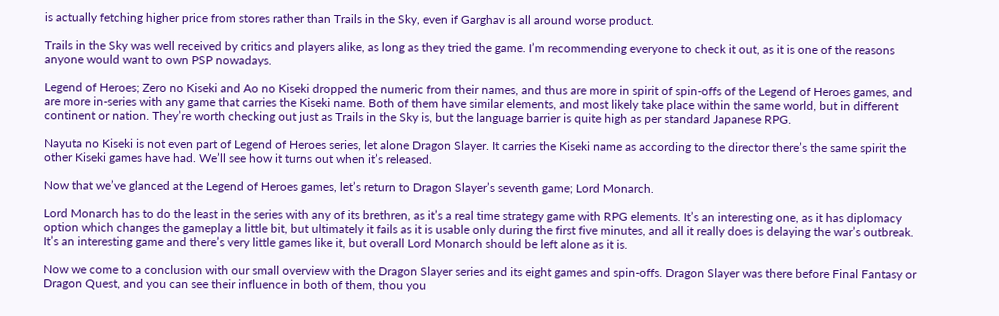is actually fetching higher price from stores rather than Trails in the Sky, even if Garghav is all around worse product.

Trails in the Sky was well received by critics and players alike, as long as they tried the game. I’m recommending everyone to check it out, as it is one of the reasons anyone would want to own PSP nowadays.

Legend of Heroes; Zero no Kiseki and Ao no Kiseki dropped the numeric from their names, and thus are more in spirit of spin-offs of the Legend of Heroes games, and are more in-series with any game that carries the Kiseki name. Both of them have similar elements, and most likely take place within the same world, but in different continent or nation. They’re worth checking out just as Trails in the Sky is, but the language barrier is quite high as per standard Japanese RPG.

Nayuta no Kiseki is not even part of Legend of Heroes series, let alone Dragon Slayer. It carries the Kiseki name as according to the director there’s the same spirit the other Kiseki games have had. We’ll see how it turns out when it’s released.

Now that we’ve glanced at the Legend of Heroes games, let’s return to Dragon Slayer’s seventh game; Lord Monarch.

Lord Monarch has to do the least in the series with any of its brethren, as it’s a real time strategy game with RPG elements. It’s an interesting one, as it has diplomacy option which changes the gameplay a little bit, but ultimately it fails as it is usable only during the first five minutes, and all it really does is delaying the war’s outbreak. It’s an interesting game and there’s very little games like it, but overall Lord Monarch should be left alone as it is.

Now we come to a conclusion with our small overview with the Dragon Slayer series and its eight games and spin-offs. Dragon Slayer was there before Final Fantasy or Dragon Quest, and you can see their influence in both of them, thou you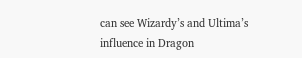can see Wizardy’s and Ultima’s influence in Dragon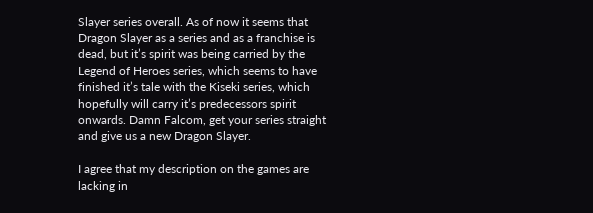Slayer series overall. As of now it seems that Dragon Slayer as a series and as a franchise is dead, but it’s spirit was being carried by the Legend of Heroes series, which seems to have finished it’s tale with the Kiseki series, which hopefully will carry it’s predecessors spirit onwards. Damn Falcom, get your series straight and give us a new Dragon Slayer.

I agree that my description on the games are lacking in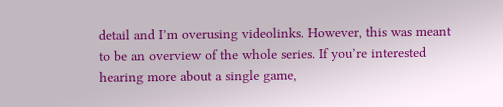detail and I’m overusing videolinks. However, this was meant to be an overview of the whole series. If you’re interested hearing more about a single game,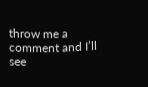throw me a comment and I’ll see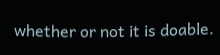whether or not it is doable.